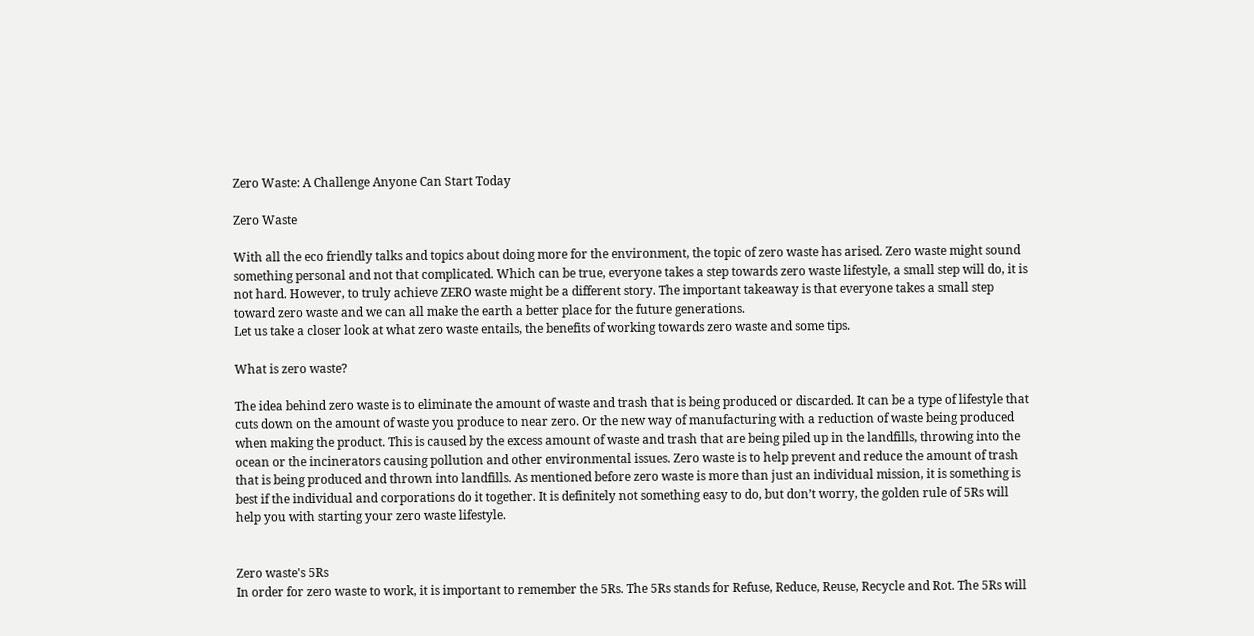Zero Waste: A Challenge Anyone Can Start Today

Zero Waste

With all the eco friendly talks and topics about doing more for the environment, the topic of zero waste has arised. Zero waste might sound something personal and not that complicated. Which can be true, everyone takes a step towards zero waste lifestyle, a small step will do, it is not hard. However, to truly achieve ZERO waste might be a different story. The important takeaway is that everyone takes a small step toward zero waste and we can all make the earth a better place for the future generations.
Let us take a closer look at what zero waste entails, the benefits of working towards zero waste and some tips.

What is zero waste?

The idea behind zero waste is to eliminate the amount of waste and trash that is being produced or discarded. It can be a type of lifestyle that cuts down on the amount of waste you produce to near zero. Or the new way of manufacturing with a reduction of waste being produced when making the product. This is caused by the excess amount of waste and trash that are being piled up in the landfills, throwing into the ocean or the incinerators causing pollution and other environmental issues. Zero waste is to help prevent and reduce the amount of trash that is being produced and thrown into landfills. As mentioned before zero waste is more than just an individual mission, it is something is best if the individual and corporations do it together. It is definitely not something easy to do, but don’t worry, the golden rule of 5Rs will help you with starting your zero waste lifestyle.


Zero waste's 5Rs
In order for zero waste to work, it is important to remember the 5Rs. The 5Rs stands for Refuse, Reduce, Reuse, Recycle and Rot. The 5Rs will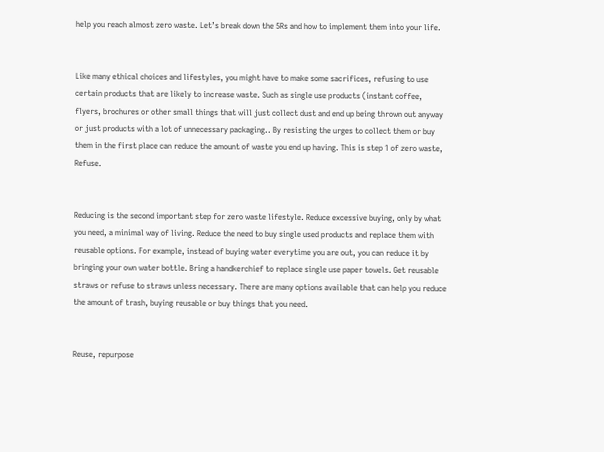help you reach almost zero waste. Let’s break down the 5Rs and how to implement them into your life.


Like many ethical choices and lifestyles, you might have to make some sacrifices, refusing to use certain products that are likely to increase waste. Such as single use products (instant coffee, flyers, brochures or other small things that will just collect dust and end up being thrown out anyway or just products with a lot of unnecessary packaging.. By resisting the urges to collect them or buy them in the first place can reduce the amount of waste you end up having. This is step 1 of zero waste, Refuse.


Reducing is the second important step for zero waste lifestyle. Reduce excessive buying, only by what you need, a minimal way of living. Reduce the need to buy single used products and replace them with reusable options. For example, instead of buying water everytime you are out, you can reduce it by bringing your own water bottle. Bring a handkerchief to replace single use paper towels. Get reusable straws or refuse to straws unless necessary. There are many options available that can help you reduce the amount of trash, buying reusable or buy things that you need.


Reuse, repurpose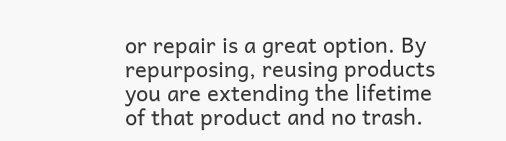or repair is a great option. By repurposing, reusing products you are extending the lifetime of that product and no trash.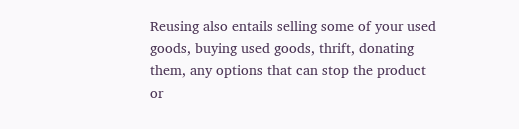Reusing also entails selling some of your used goods, buying used goods, thrift, donating them, any options that can stop the product or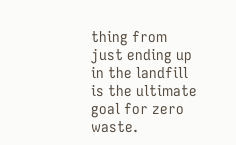thing from just ending up in the landfill is the ultimate goal for zero waste.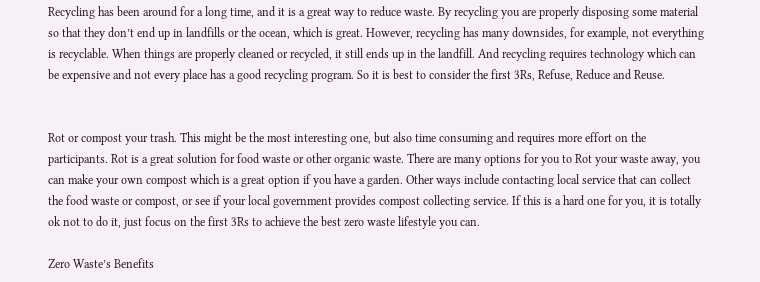Recycling has been around for a long time, and it is a great way to reduce waste. By recycling you are properly disposing some material so that they don’t end up in landfills or the ocean, which is great. However, recycling has many downsides, for example, not everything is recyclable. When things are properly cleaned or recycled, it still ends up in the landfill. And recycling requires technology which can be expensive and not every place has a good recycling program. So it is best to consider the first 3Rs, Refuse, Reduce and Reuse.


Rot or compost your trash. This might be the most interesting one, but also time consuming and requires more effort on the participants. Rot is a great solution for food waste or other organic waste. There are many options for you to Rot your waste away, you can make your own compost which is a great option if you have a garden. Other ways include contacting local service that can collect the food waste or compost, or see if your local government provides compost collecting service. If this is a hard one for you, it is totally ok not to do it, just focus on the first 3Rs to achieve the best zero waste lifestyle you can.

Zero Waste’s Benefits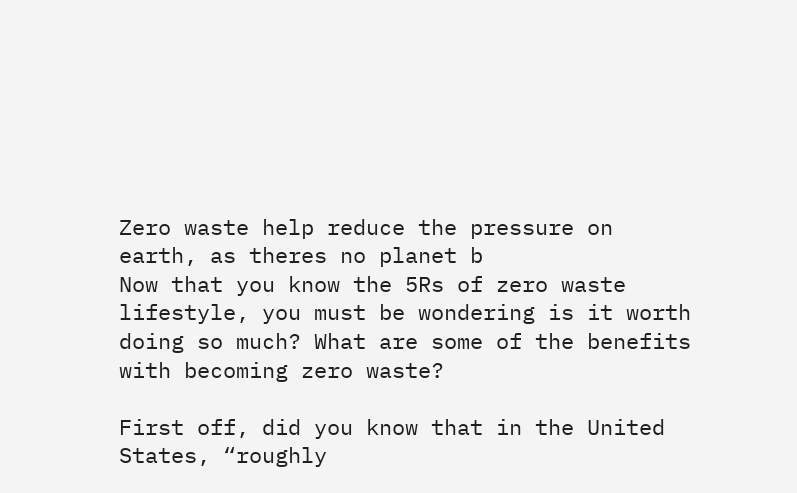Zero waste help reduce the pressure on earth, as theres no planet b
Now that you know the 5Rs of zero waste lifestyle, you must be wondering is it worth doing so much? What are some of the benefits with becoming zero waste?

First off, did you know that in the United States, “roughly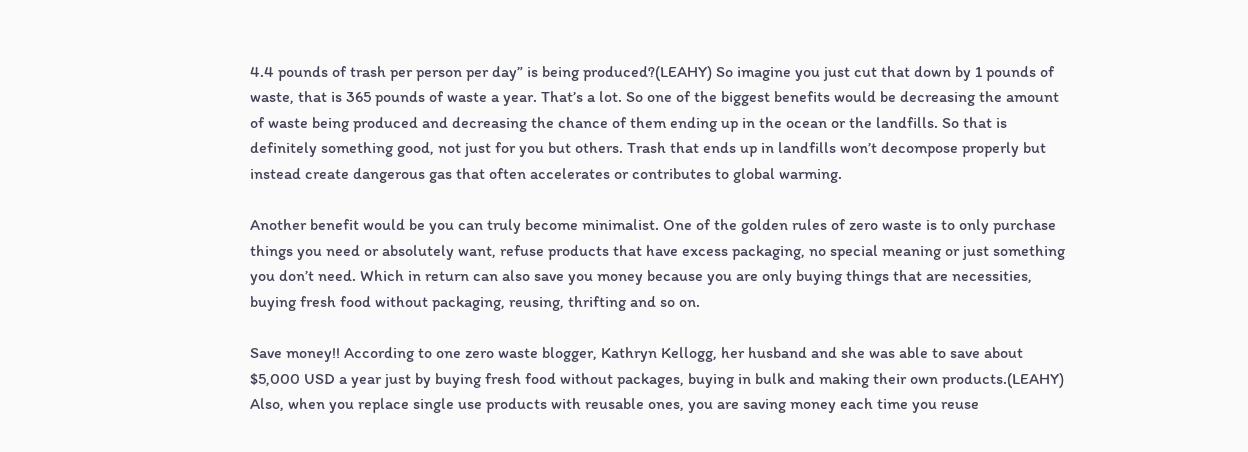4.4 pounds of trash per person per day” is being produced?(LEAHY) So imagine you just cut that down by 1 pounds of waste, that is 365 pounds of waste a year. That’s a lot. So one of the biggest benefits would be decreasing the amount of waste being produced and decreasing the chance of them ending up in the ocean or the landfills. So that is definitely something good, not just for you but others. Trash that ends up in landfills won’t decompose properly but instead create dangerous gas that often accelerates or contributes to global warming.

Another benefit would be you can truly become minimalist. One of the golden rules of zero waste is to only purchase things you need or absolutely want, refuse products that have excess packaging, no special meaning or just something you don’t need. Which in return can also save you money because you are only buying things that are necessities, buying fresh food without packaging, reusing, thrifting and so on.

Save money!! According to one zero waste blogger, Kathryn Kellogg, her husband and she was able to save about $5,000 USD a year just by buying fresh food without packages, buying in bulk and making their own products.(LEAHY) Also, when you replace single use products with reusable ones, you are saving money each time you reuse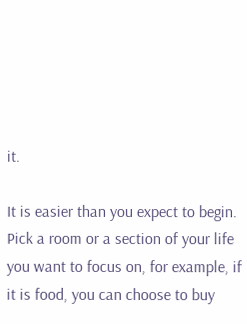it.

It is easier than you expect to begin. Pick a room or a section of your life you want to focus on, for example, if it is food, you can choose to buy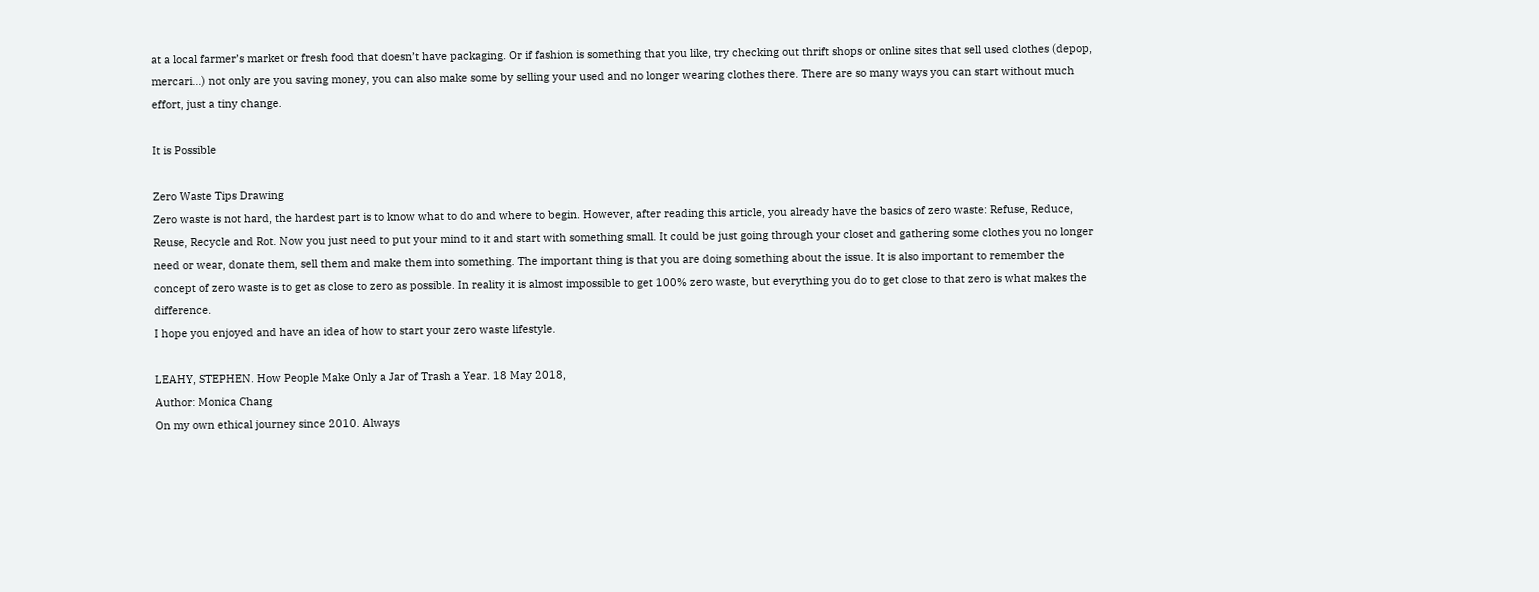at a local farmer’s market or fresh food that doesn’t have packaging. Or if fashion is something that you like, try checking out thrift shops or online sites that sell used clothes (depop, mercari…) not only are you saving money, you can also make some by selling your used and no longer wearing clothes there. There are so many ways you can start without much effort, just a tiny change.

It is Possible

Zero Waste Tips Drawing
Zero waste is not hard, the hardest part is to know what to do and where to begin. However, after reading this article, you already have the basics of zero waste: Refuse, Reduce, Reuse, Recycle and Rot. Now you just need to put your mind to it and start with something small. It could be just going through your closet and gathering some clothes you no longer need or wear, donate them, sell them and make them into something. The important thing is that you are doing something about the issue. It is also important to remember the concept of zero waste is to get as close to zero as possible. In reality it is almost impossible to get 100% zero waste, but everything you do to get close to that zero is what makes the difference.
I hope you enjoyed and have an idea of how to start your zero waste lifestyle.

LEAHY, STEPHEN. How People Make Only a Jar of Trash a Year. 18 May 2018,
Author: Monica Chang
On my own ethical journey since 2010. Always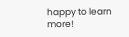happy to learn more!